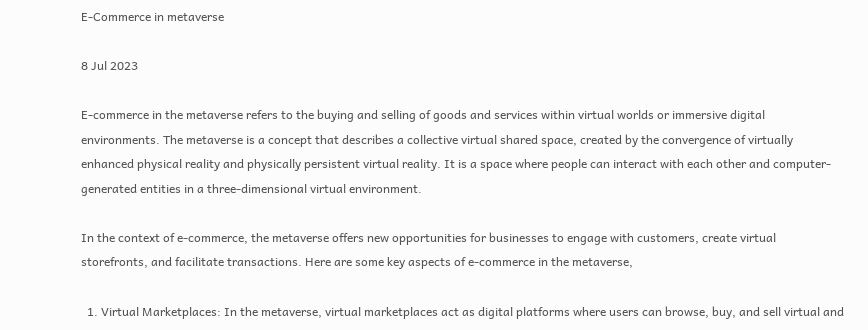E-Commerce in metaverse

8 Jul 2023

E-commerce in the metaverse refers to the buying and selling of goods and services within virtual worlds or immersive digital environments. The metaverse is a concept that describes a collective virtual shared space, created by the convergence of virtually enhanced physical reality and physically persistent virtual reality. It is a space where people can interact with each other and computer-generated entities in a three-dimensional virtual environment.

In the context of e-commerce, the metaverse offers new opportunities for businesses to engage with customers, create virtual storefronts, and facilitate transactions. Here are some key aspects of e-commerce in the metaverse,

  1. Virtual Marketplaces: In the metaverse, virtual marketplaces act as digital platforms where users can browse, buy, and sell virtual and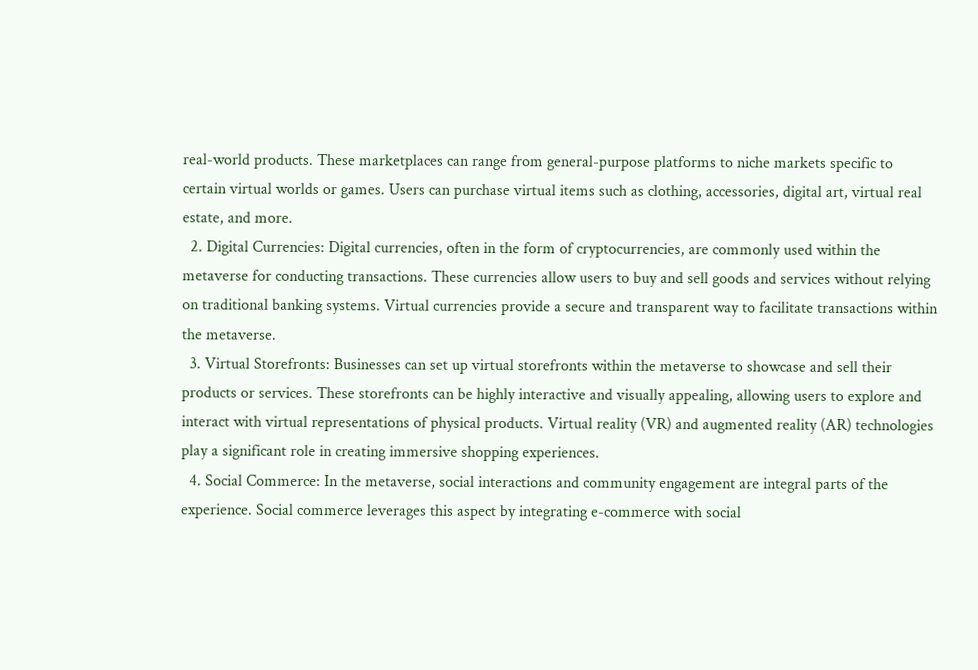real-world products. These marketplaces can range from general-purpose platforms to niche markets specific to certain virtual worlds or games. Users can purchase virtual items such as clothing, accessories, digital art, virtual real estate, and more.
  2. Digital Currencies: Digital currencies, often in the form of cryptocurrencies, are commonly used within the metaverse for conducting transactions. These currencies allow users to buy and sell goods and services without relying on traditional banking systems. Virtual currencies provide a secure and transparent way to facilitate transactions within the metaverse.
  3. Virtual Storefronts: Businesses can set up virtual storefronts within the metaverse to showcase and sell their products or services. These storefronts can be highly interactive and visually appealing, allowing users to explore and interact with virtual representations of physical products. Virtual reality (VR) and augmented reality (AR) technologies play a significant role in creating immersive shopping experiences.
  4. Social Commerce: In the metaverse, social interactions and community engagement are integral parts of the experience. Social commerce leverages this aspect by integrating e-commerce with social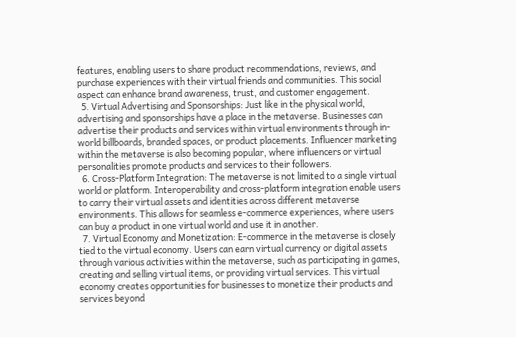features, enabling users to share product recommendations, reviews, and purchase experiences with their virtual friends and communities. This social aspect can enhance brand awareness, trust, and customer engagement.
  5. Virtual Advertising and Sponsorships: Just like in the physical world, advertising and sponsorships have a place in the metaverse. Businesses can advertise their products and services within virtual environments through in-world billboards, branded spaces, or product placements. Influencer marketing within the metaverse is also becoming popular, where influencers or virtual personalities promote products and services to their followers.
  6. Cross-Platform Integration: The metaverse is not limited to a single virtual world or platform. Interoperability and cross-platform integration enable users to carry their virtual assets and identities across different metaverse environments. This allows for seamless e-commerce experiences, where users can buy a product in one virtual world and use it in another.
  7. Virtual Economy and Monetization: E-commerce in the metaverse is closely tied to the virtual economy. Users can earn virtual currency or digital assets through various activities within the metaverse, such as participating in games, creating and selling virtual items, or providing virtual services. This virtual economy creates opportunities for businesses to monetize their products and services beyond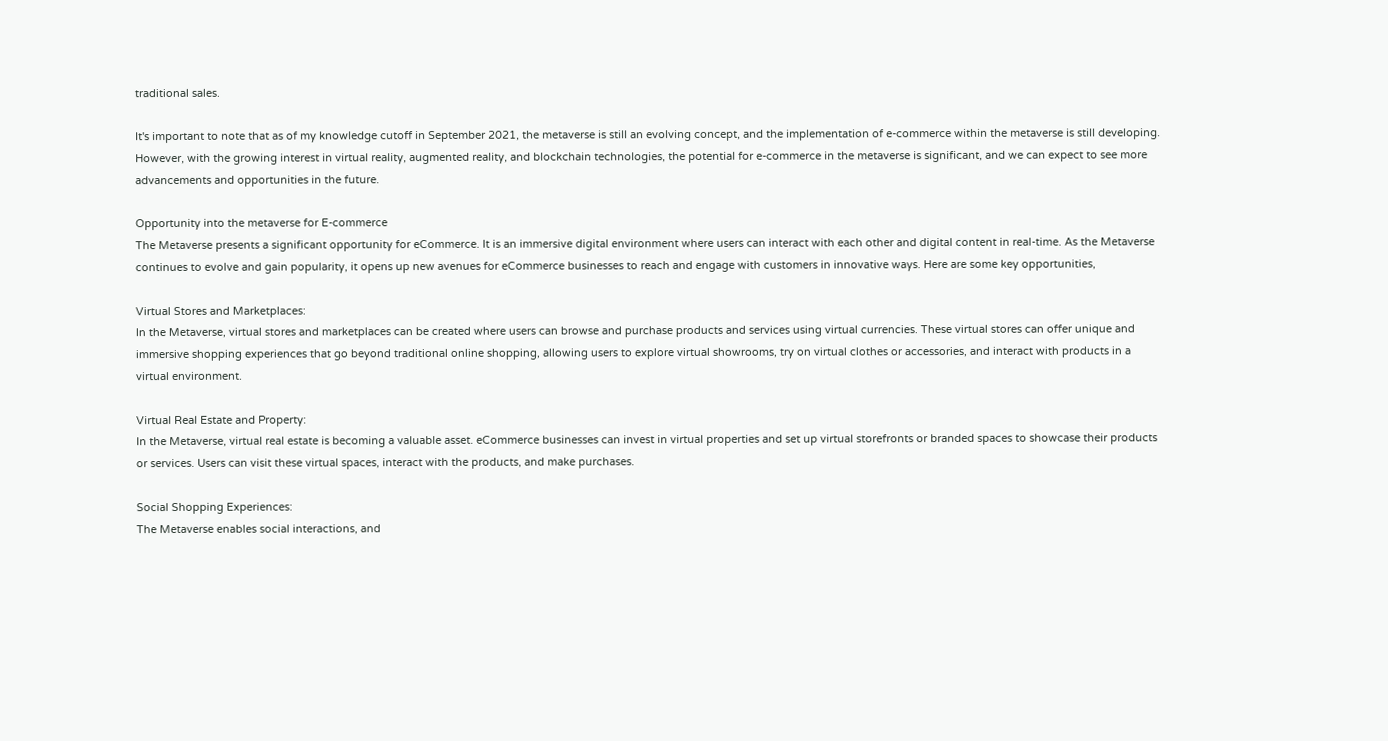traditional sales.

It's important to note that as of my knowledge cutoff in September 2021, the metaverse is still an evolving concept, and the implementation of e-commerce within the metaverse is still developing. However, with the growing interest in virtual reality, augmented reality, and blockchain technologies, the potential for e-commerce in the metaverse is significant, and we can expect to see more advancements and opportunities in the future.

Opportunity into the metaverse for E-commerce
The Metaverse presents a significant opportunity for eCommerce. It is an immersive digital environment where users can interact with each other and digital content in real-time. As the Metaverse continues to evolve and gain popularity, it opens up new avenues for eCommerce businesses to reach and engage with customers in innovative ways. Here are some key opportunities,

Virtual Stores and Marketplaces:
In the Metaverse, virtual stores and marketplaces can be created where users can browse and purchase products and services using virtual currencies. These virtual stores can offer unique and immersive shopping experiences that go beyond traditional online shopping, allowing users to explore virtual showrooms, try on virtual clothes or accessories, and interact with products in a virtual environment.

Virtual Real Estate and Property:
In the Metaverse, virtual real estate is becoming a valuable asset. eCommerce businesses can invest in virtual properties and set up virtual storefronts or branded spaces to showcase their products or services. Users can visit these virtual spaces, interact with the products, and make purchases.

Social Shopping Experiences:
The Metaverse enables social interactions, and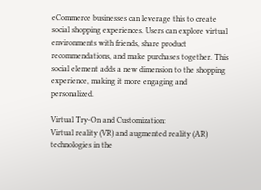eCommerce businesses can leverage this to create social shopping experiences. Users can explore virtual environments with friends, share product recommendations, and make purchases together. This social element adds a new dimension to the shopping experience, making it more engaging and personalized.

Virtual Try-On and Customization:
Virtual reality (VR) and augmented reality (AR) technologies in the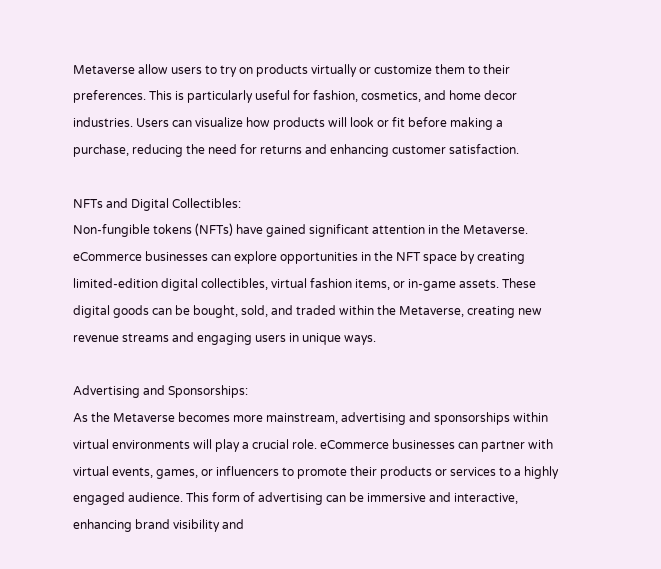Metaverse allow users to try on products virtually or customize them to their preferences. This is particularly useful for fashion, cosmetics, and home decor industries. Users can visualize how products will look or fit before making a purchase, reducing the need for returns and enhancing customer satisfaction.

NFTs and Digital Collectibles:
Non-fungible tokens (NFTs) have gained significant attention in the Metaverse. eCommerce businesses can explore opportunities in the NFT space by creating limited-edition digital collectibles, virtual fashion items, or in-game assets. These digital goods can be bought, sold, and traded within the Metaverse, creating new revenue streams and engaging users in unique ways.

Advertising and Sponsorships:
As the Metaverse becomes more mainstream, advertising and sponsorships within virtual environments will play a crucial role. eCommerce businesses can partner with virtual events, games, or influencers to promote their products or services to a highly engaged audience. This form of advertising can be immersive and interactive, enhancing brand visibility and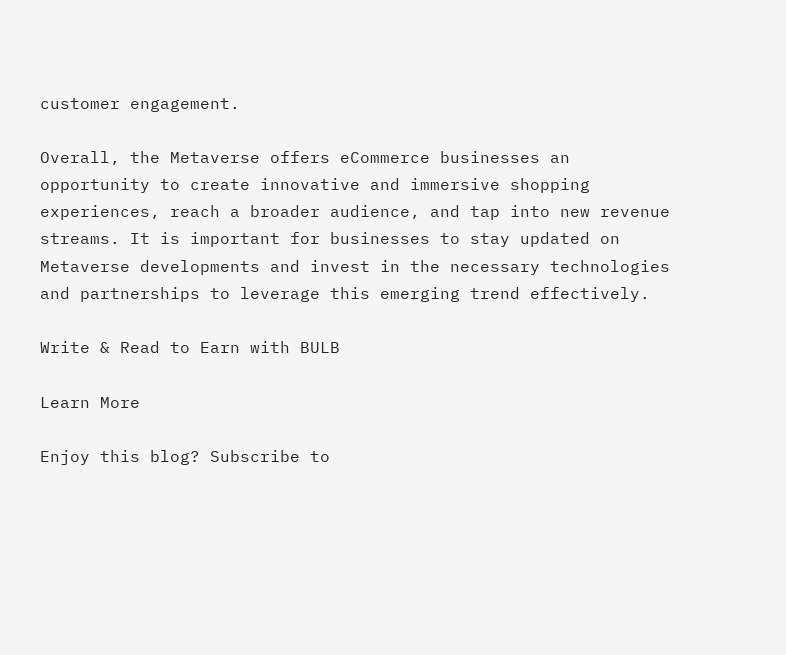customer engagement.

Overall, the Metaverse offers eCommerce businesses an opportunity to create innovative and immersive shopping experiences, reach a broader audience, and tap into new revenue streams. It is important for businesses to stay updated on Metaverse developments and invest in the necessary technologies and partnerships to leverage this emerging trend effectively.

Write & Read to Earn with BULB

Learn More

Enjoy this blog? Subscribe to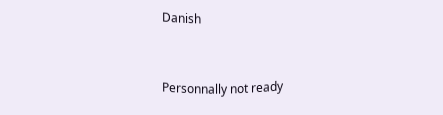Danish


Personnally not ready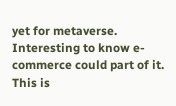yet for metaverse. Interesting to know e-commerce could part of it.
This is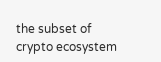the subset of crypto ecosystem